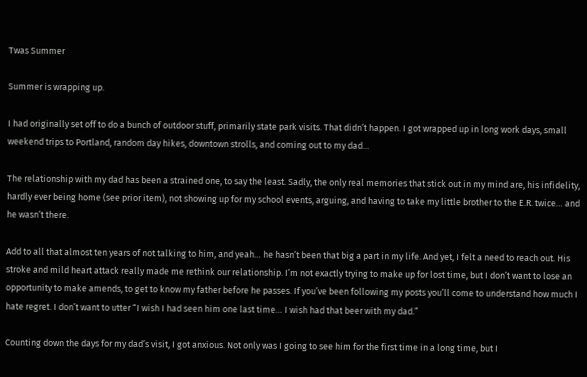Twas Summer

Summer is wrapping up.

I had originally set off to do a bunch of outdoor stuff, primarily state park visits. That didn’t happen. I got wrapped up in long work days, small weekend trips to Portland, random day hikes, downtown strolls, and coming out to my dad…

The relationship with my dad has been a strained one, to say the least. Sadly, the only real memories that stick out in my mind are, his infidelity, hardly ever being home (see prior item), not showing up for my school events, arguing, and having to take my little brother to the E.R. twice… and he wasn’t there.

Add to all that almost ten years of not talking to him, and yeah… he hasn’t been that big a part in my life. And yet, I felt a need to reach out. His stroke and mild heart attack really made me rethink our relationship. I’m not exactly trying to make up for lost time, but I don’t want to lose an opportunity to make amends, to get to know my father before he passes. If you’ve been following my posts you’ll come to understand how much I hate regret. I don’t want to utter “I wish I had seen him one last time… I wish had that beer with my dad.”

Counting down the days for my dad’s visit, I got anxious. Not only was I going to see him for the first time in a long time, but I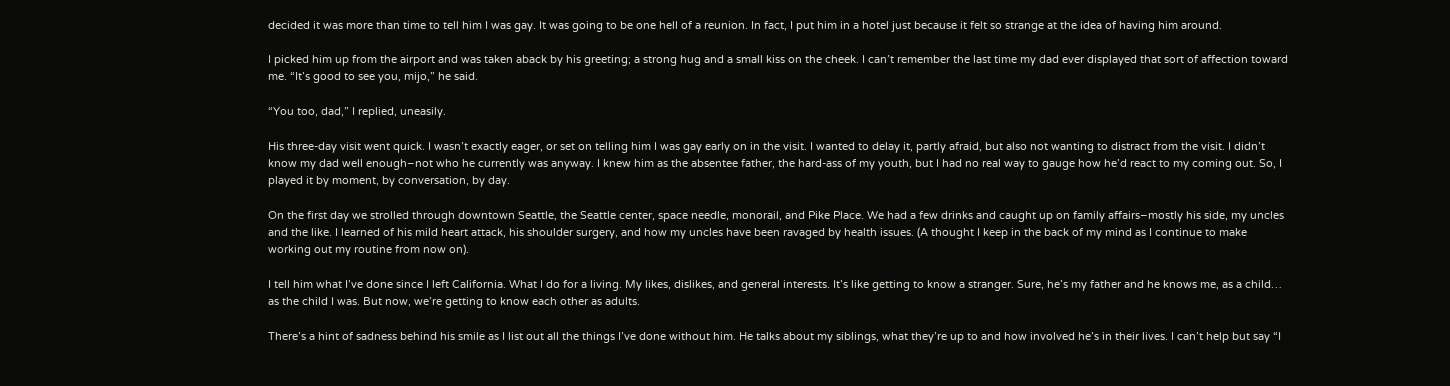decided it was more than time to tell him I was gay. It was going to be one hell of a reunion. In fact, I put him in a hotel just because it felt so strange at the idea of having him around.

I picked him up from the airport and was taken aback by his greeting; a strong hug and a small kiss on the cheek. I can’t remember the last time my dad ever displayed that sort of affection toward me. “It’s good to see you, mijo,” he said.

“You too, dad,” I replied, uneasily.

His three-day visit went quick. I wasn’t exactly eager, or set on telling him I was gay early on in the visit. I wanted to delay it, partly afraid, but also not wanting to distract from the visit. I didn’t know my dad well enough–not who he currently was anyway. I knew him as the absentee father, the hard-ass of my youth, but I had no real way to gauge how he’d react to my coming out. So, I played it by moment, by conversation, by day.

On the first day we strolled through downtown Seattle, the Seattle center, space needle, monorail, and Pike Place. We had a few drinks and caught up on family affairs–mostly his side, my uncles and the like. I learned of his mild heart attack, his shoulder surgery, and how my uncles have been ravaged by health issues. (A thought I keep in the back of my mind as I continue to make working out my routine from now on).

I tell him what I’ve done since I left California. What I do for a living. My likes, dislikes, and general interests. It’s like getting to know a stranger. Sure, he’s my father and he knows me, as a child… as the child I was. But now, we’re getting to know each other as adults.

There’s a hint of sadness behind his smile as I list out all the things I’ve done without him. He talks about my siblings, what they’re up to and how involved he’s in their lives. I can’t help but say “I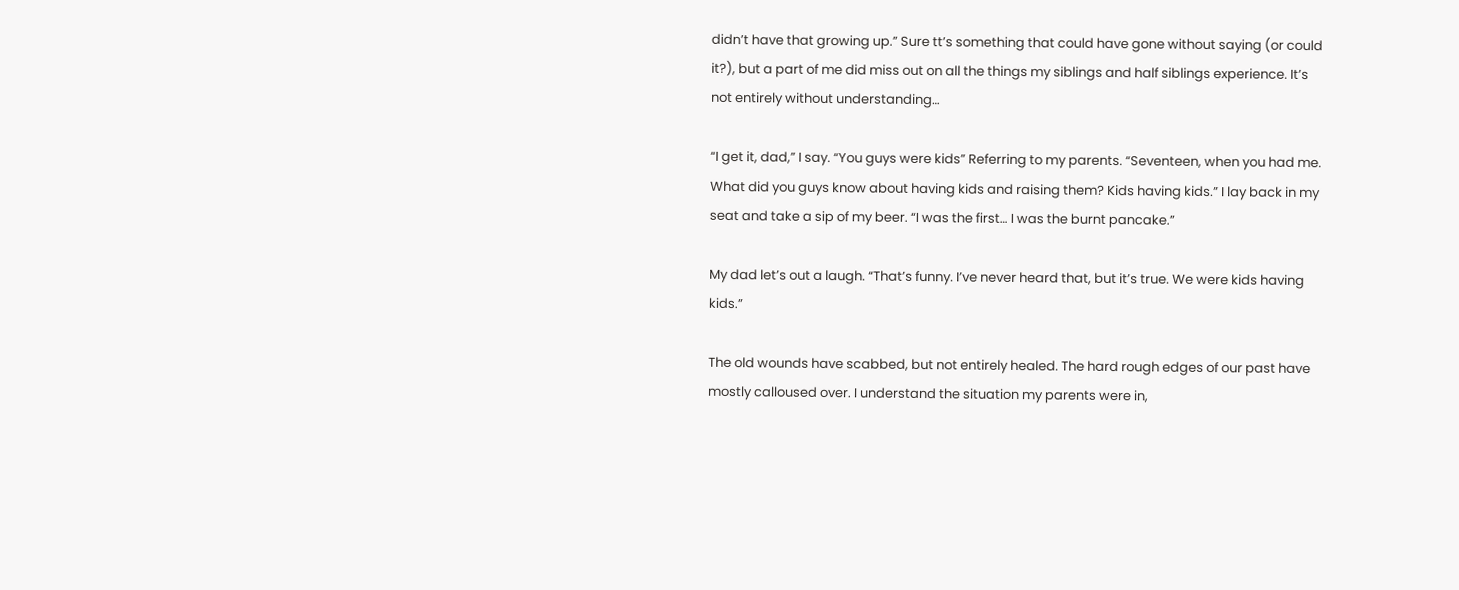didn’t have that growing up.” Sure tt’s something that could have gone without saying (or could it?), but a part of me did miss out on all the things my siblings and half siblings experience. It’s not entirely without understanding…

“I get it, dad,” I say. “You guys were kids” Referring to my parents. “Seventeen, when you had me. What did you guys know about having kids and raising them? Kids having kids.” I lay back in my seat and take a sip of my beer. “I was the first… I was the burnt pancake.”

My dad let’s out a laugh. “That’s funny. I’ve never heard that, but it’s true. We were kids having kids.”

The old wounds have scabbed, but not entirely healed. The hard rough edges of our past have mostly calloused over. I understand the situation my parents were in,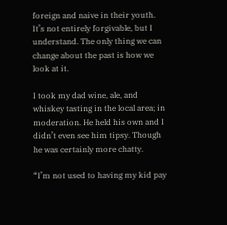foreign and naive in their youth. It’s not entirely forgivable, but I understand. The only thing we can change about the past is how we look at it.

I took my dad wine, ale, and whiskey tasting in the local area; in moderation. He held his own and I didn’t even see him tipsy. Though he was certainly more chatty.

“I’m not used to having my kid pay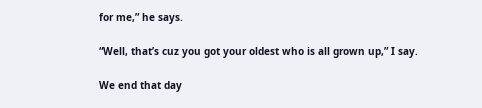for me,” he says.

“Well, that’s cuz you got your oldest who is all grown up,” I say.

We end that day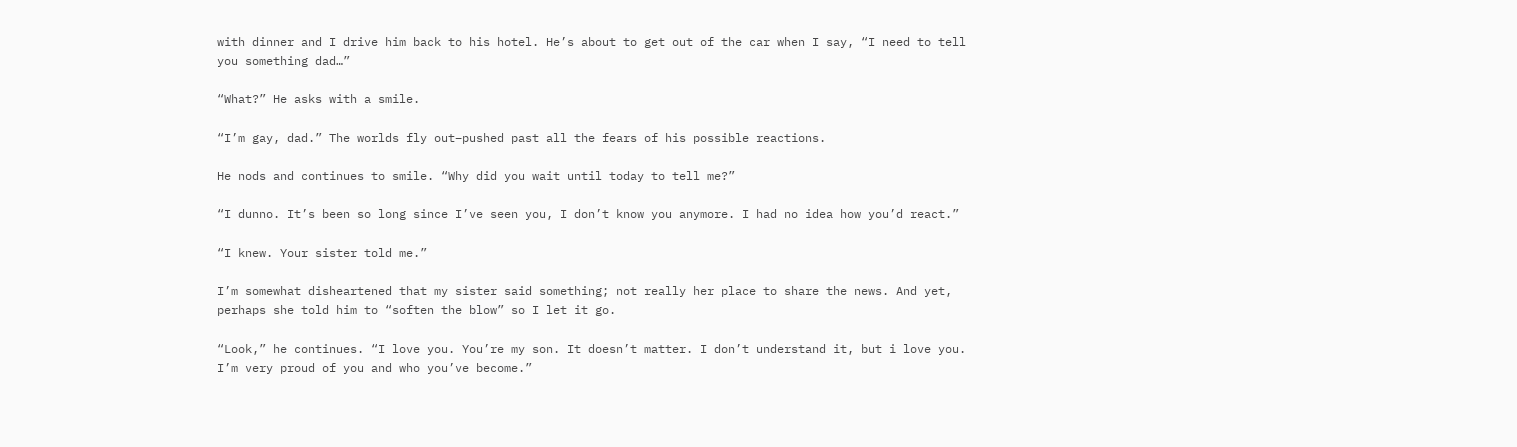with dinner and I drive him back to his hotel. He’s about to get out of the car when I say, “I need to tell you something dad…”

“What?” He asks with a smile.

“I’m gay, dad.” The worlds fly out–pushed past all the fears of his possible reactions.

He nods and continues to smile. “Why did you wait until today to tell me?”

“I dunno. It’s been so long since I’ve seen you, I don’t know you anymore. I had no idea how you’d react.”

“I knew. Your sister told me.”

I’m somewhat disheartened that my sister said something; not really her place to share the news. And yet, perhaps she told him to “soften the blow” so I let it go.

“Look,” he continues. “I love you. You’re my son. It doesn’t matter. I don’t understand it, but i love you. I’m very proud of you and who you’ve become.”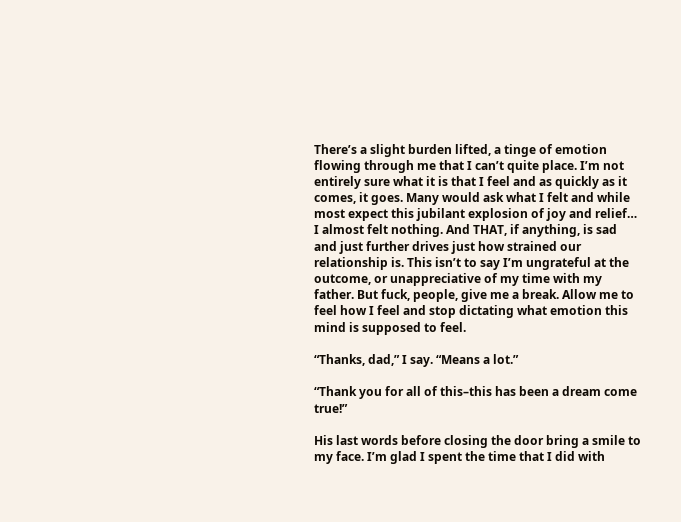There’s a slight burden lifted, a tinge of emotion flowing through me that I can’t quite place. I’m not entirely sure what it is that I feel and as quickly as it comes, it goes. Many would ask what I felt and while most expect this jubilant explosion of joy and relief… I almost felt nothing. And THAT, if anything, is sad and just further drives just how strained our relationship is. This isn’t to say I’m ungrateful at the outcome, or unappreciative of my time with my father. But fuck, people, give me a break. Allow me to feel how I feel and stop dictating what emotion this mind is supposed to feel.

“Thanks, dad,” I say. “Means a lot.”

“Thank you for all of this–this has been a dream come true!”

His last words before closing the door bring a smile to my face. I’m glad I spent the time that I did with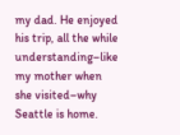my dad. He enjoyed his trip, all the while understanding–like my mother when she visited–why Seattle is home.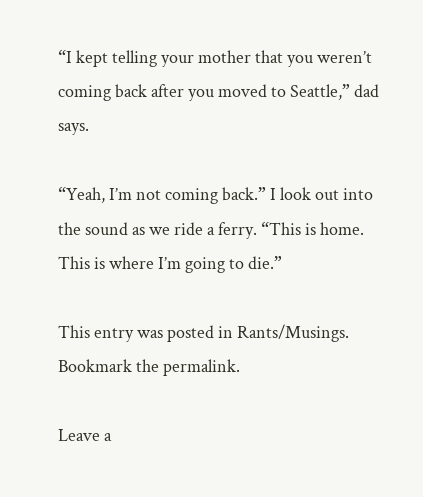“I kept telling your mother that you weren’t coming back after you moved to Seattle,” dad says.

“Yeah, I’m not coming back.” I look out into the sound as we ride a ferry. “This is home. This is where I’m going to die.”

This entry was posted in Rants/Musings. Bookmark the permalink.

Leave a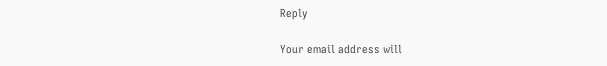Reply

Your email address will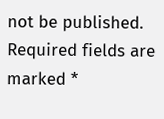not be published. Required fields are marked *